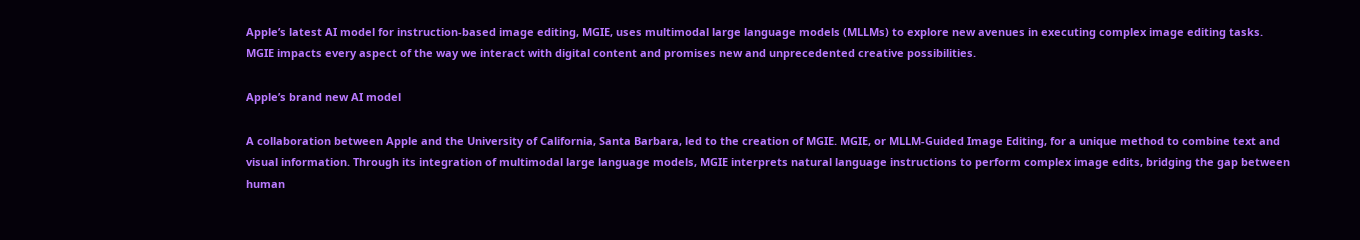Apple’s latest AI model for instruction-based image editing, MGIE, uses multimodal large language models (MLLMs) to explore new avenues in executing complex image editing tasks. MGIE impacts every aspect of the way we interact with digital content and promises new and unprecedented creative possibilities.

Apple’s brand new AI model

A collaboration between Apple and the University of California, Santa Barbara, led to the creation of MGIE. MGIE, or MLLM-Guided Image Editing, for a unique method to combine text and visual information. Through its integration of multimodal large language models, MGIE interprets natural language instructions to perform complex image edits, bridging the gap between human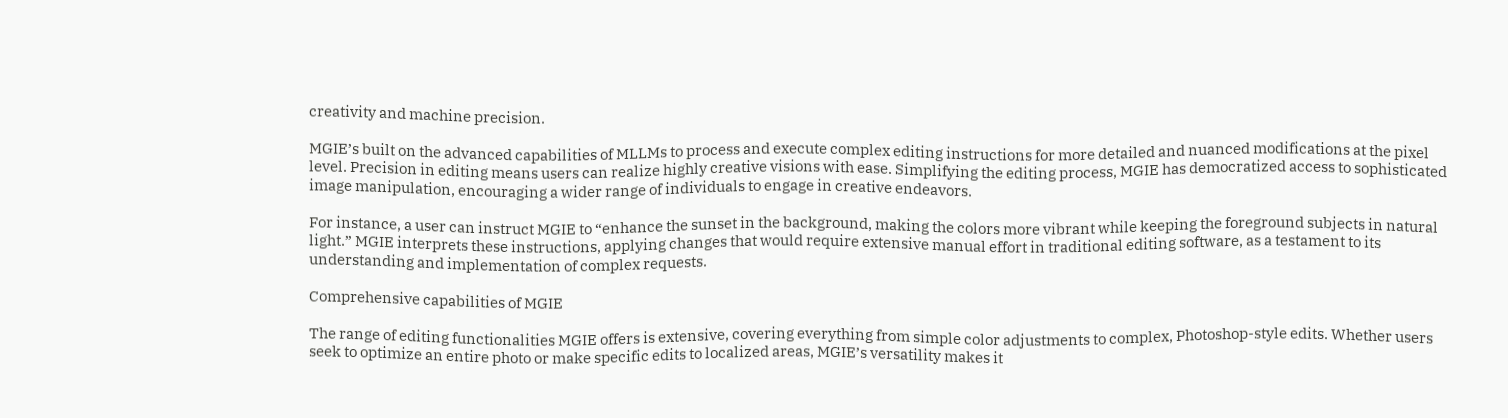creativity and machine precision.

MGIE’s built on the advanced capabilities of MLLMs to process and execute complex editing instructions for more detailed and nuanced modifications at the pixel level. Precision in editing means users can realize highly creative visions with ease. Simplifying the editing process, MGIE has democratized access to sophisticated image manipulation, encouraging a wider range of individuals to engage in creative endeavors.

For instance, a user can instruct MGIE to “enhance the sunset in the background, making the colors more vibrant while keeping the foreground subjects in natural light.” MGIE interprets these instructions, applying changes that would require extensive manual effort in traditional editing software, as a testament to its understanding and implementation of complex requests.

Comprehensive capabilities of MGIE

The range of editing functionalities MGIE offers is extensive, covering everything from simple color adjustments to complex, Photoshop-style edits. Whether users seek to optimize an entire photo or make specific edits to localized areas, MGIE’s versatility makes it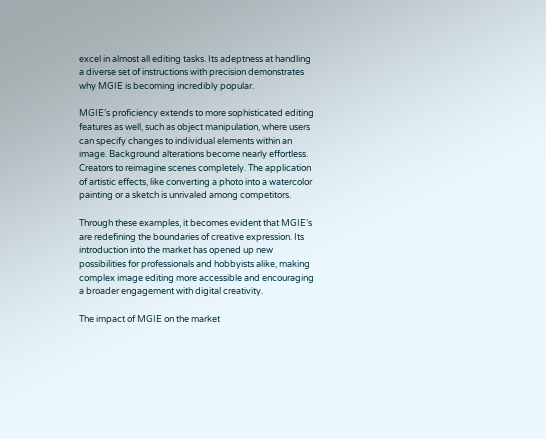excel in almost all editing tasks. Its adeptness at handling a diverse set of instructions with precision demonstrates why MGIE is becoming incredibly popular.

MGIE’s proficiency extends to more sophisticated editing features as well, such as object manipulation, where users can specify changes to individual elements within an image. Background alterations become nearly effortless. Creators to reimagine scenes completely. The application of artistic effects, like converting a photo into a watercolor painting or a sketch is unrivaled among competitors.

Through these examples, it becomes evident that MGIE’s are redefining the boundaries of creative expression. Its introduction into the market has opened up new possibilities for professionals and hobbyists alike, making complex image editing more accessible and encouraging a broader engagement with digital creativity.

The impact of MGIE on the market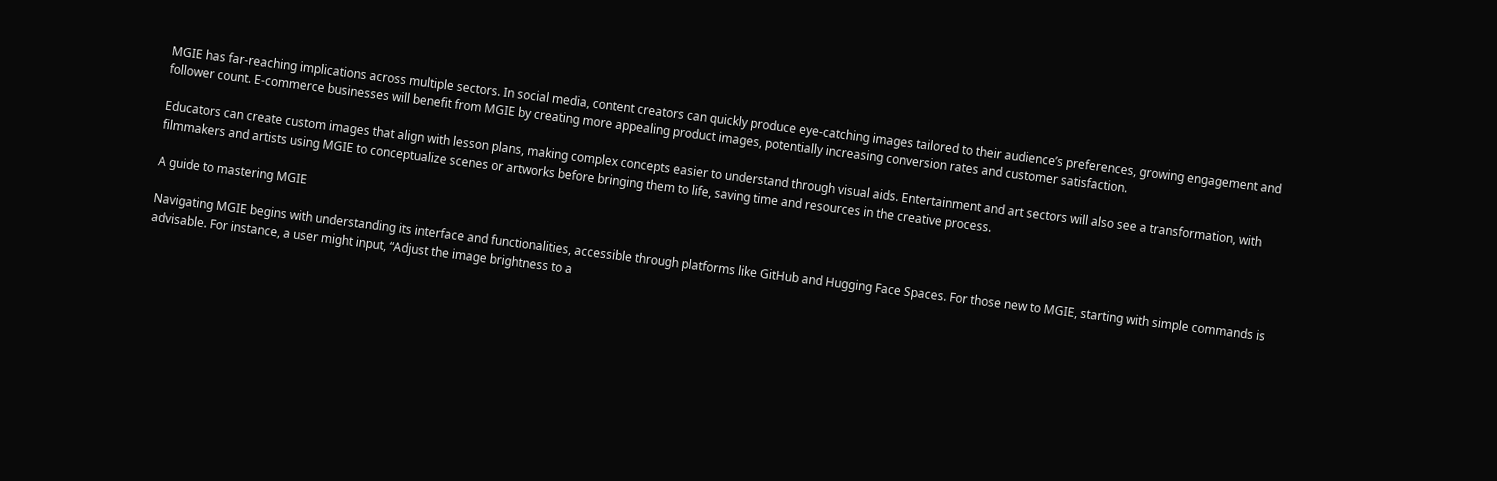MGIE has far-reaching implications across multiple sectors. In social media, content creators can quickly produce eye-catching images tailored to their audience’s preferences, growing engagement and follower count. E-commerce businesses will benefit from MGIE by creating more appealing product images, potentially increasing conversion rates and customer satisfaction.

Educators can create custom images that align with lesson plans, making complex concepts easier to understand through visual aids. Entertainment and art sectors will also see a transformation, with filmmakers and artists using MGIE to conceptualize scenes or artworks before bringing them to life, saving time and resources in the creative process.

A guide to mastering MGIE

Navigating MGIE begins with understanding its interface and functionalities, accessible through platforms like GitHub and Hugging Face Spaces. For those new to MGIE, starting with simple commands is advisable. For instance, a user might input, “Adjust the image brightness to a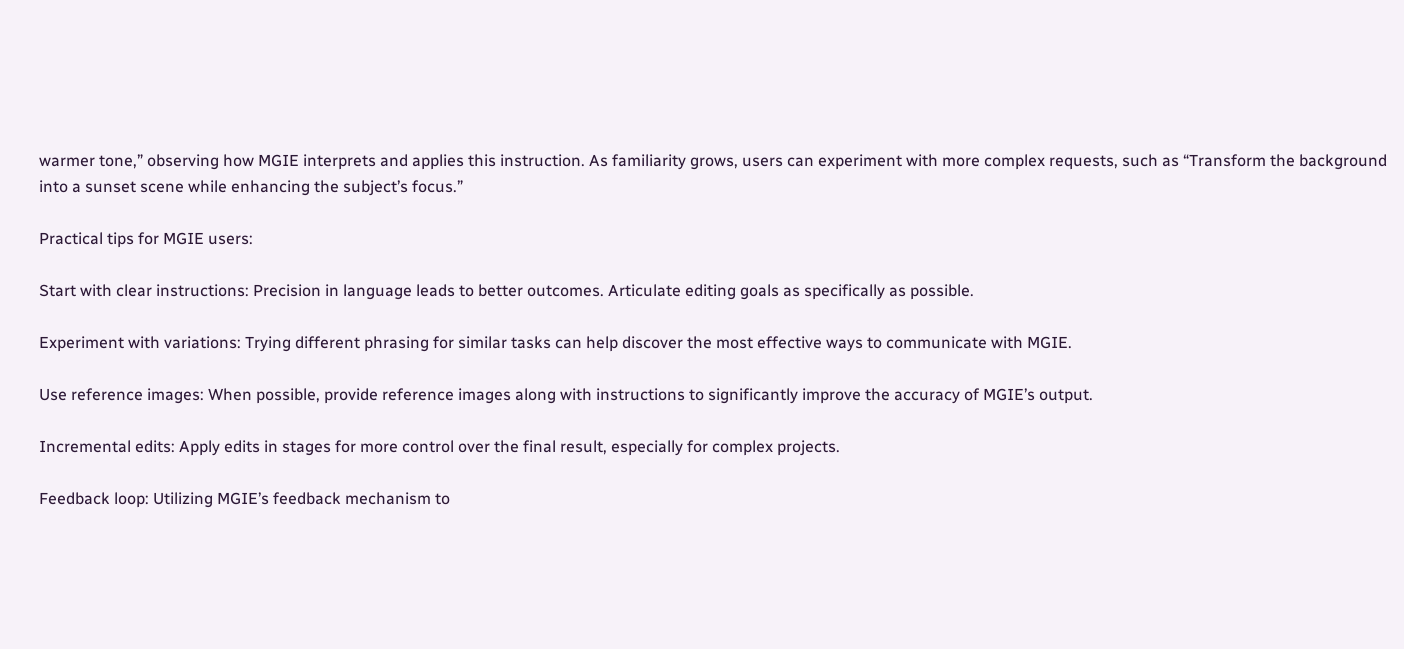warmer tone,” observing how MGIE interprets and applies this instruction. As familiarity grows, users can experiment with more complex requests, such as “Transform the background into a sunset scene while enhancing the subject’s focus.”

Practical tips for MGIE users:

Start with clear instructions: Precision in language leads to better outcomes. Articulate editing goals as specifically as possible.

Experiment with variations: Trying different phrasing for similar tasks can help discover the most effective ways to communicate with MGIE.

Use reference images: When possible, provide reference images along with instructions to significantly improve the accuracy of MGIE’s output.

Incremental edits: Apply edits in stages for more control over the final result, especially for complex projects.

Feedback loop: Utilizing MGIE’s feedback mechanism to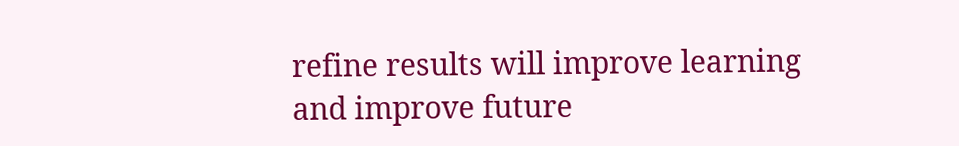refine results will improve learning and improve future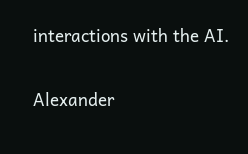interactions with the AI.

Alexander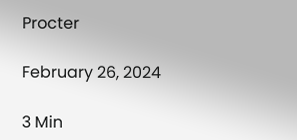Procter

February 26, 2024

3 Min